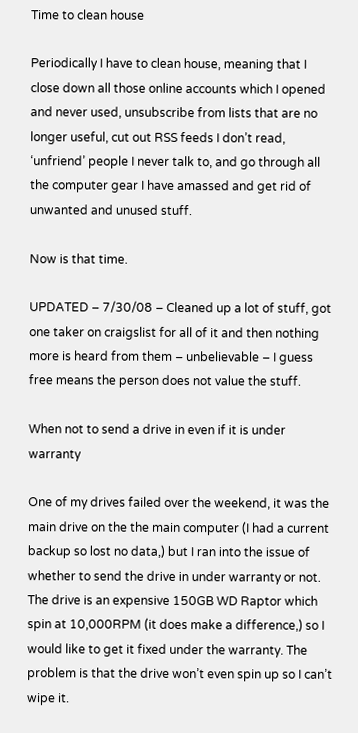Time to clean house

Periodically I have to clean house, meaning that I close down all those online accounts which I opened and never used, unsubscribe from lists that are no longer useful, cut out RSS feeds I don’t read, ‘unfriend’ people I never talk to, and go through all the computer gear I have amassed and get rid of unwanted and unused stuff.

Now is that time.

UPDATED – 7/30/08 – Cleaned up a lot of stuff, got one taker on craigslist for all of it and then nothing more is heard from them – unbelievable – I guess free means the person does not value the stuff.

When not to send a drive in even if it is under warranty

One of my drives failed over the weekend, it was the main drive on the the main computer (I had a current backup so lost no data,) but I ran into the issue of whether to send the drive in under warranty or not. The drive is an expensive 150GB WD Raptor which spin at 10,000RPM (it does make a difference,) so I would like to get it fixed under the warranty. The problem is that the drive won’t even spin up so I can’t wipe it.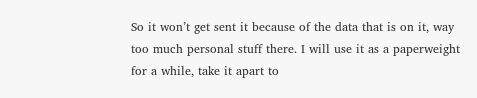So it won’t get sent it because of the data that is on it, way too much personal stuff there. I will use it as a paperweight for a while, take it apart to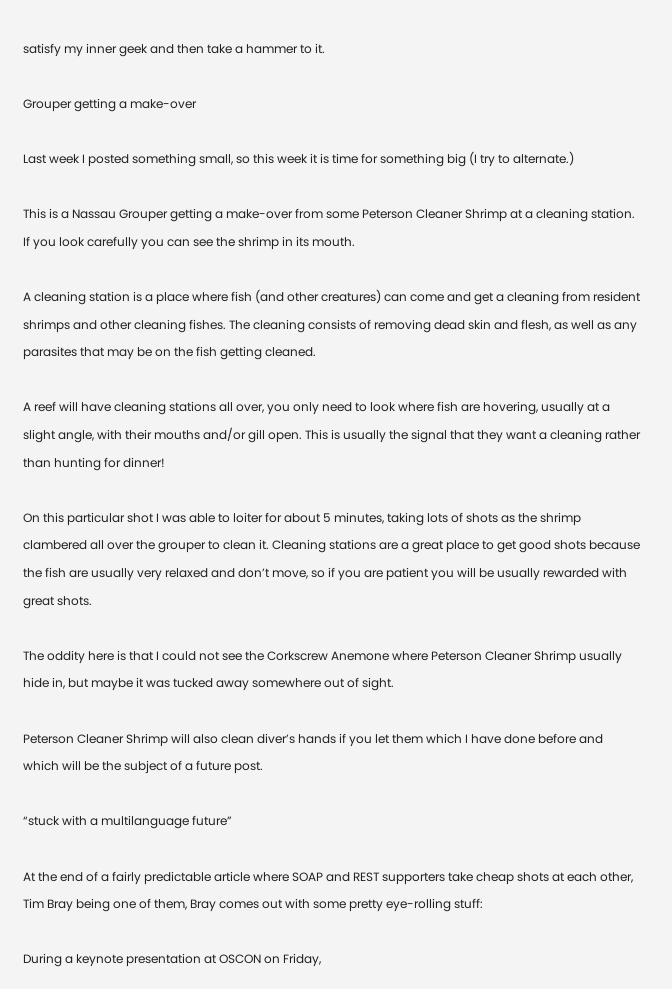satisfy my inner geek and then take a hammer to it.

Grouper getting a make-over

Last week I posted something small, so this week it is time for something big (I try to alternate.)

This is a Nassau Grouper getting a make-over from some Peterson Cleaner Shrimp at a cleaning station. If you look carefully you can see the shrimp in its mouth.

A cleaning station is a place where fish (and other creatures) can come and get a cleaning from resident shrimps and other cleaning fishes. The cleaning consists of removing dead skin and flesh, as well as any parasites that may be on the fish getting cleaned.

A reef will have cleaning stations all over, you only need to look where fish are hovering, usually at a slight angle, with their mouths and/or gill open. This is usually the signal that they want a cleaning rather than hunting for dinner!

On this particular shot I was able to loiter for about 5 minutes, taking lots of shots as the shrimp clambered all over the grouper to clean it. Cleaning stations are a great place to get good shots because the fish are usually very relaxed and don’t move, so if you are patient you will be usually rewarded with great shots.

The oddity here is that I could not see the Corkscrew Anemone where Peterson Cleaner Shrimp usually hide in, but maybe it was tucked away somewhere out of sight.

Peterson Cleaner Shrimp will also clean diver’s hands if you let them which I have done before and which will be the subject of a future post.

“stuck with a multilanguage future”

At the end of a fairly predictable article where SOAP and REST supporters take cheap shots at each other, Tim Bray being one of them, Bray comes out with some pretty eye-rolling stuff:

During a keynote presentation at OSCON on Friday,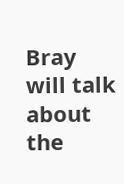Bray will talk about the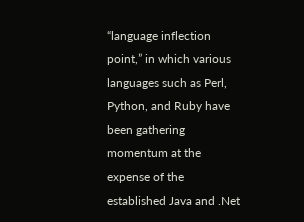“language inflection point,” in which various languages such as Perl, Python, and Ruby have been gathering momentum at the expense of the established Java and .Net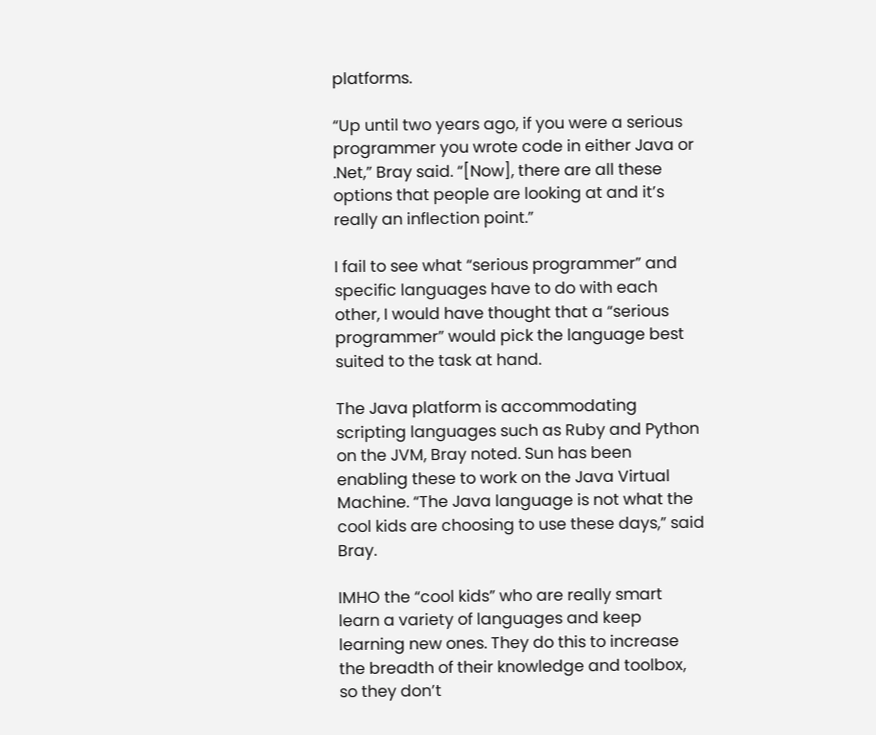platforms.

“Up until two years ago, if you were a serious programmer you wrote code in either Java or .Net,” Bray said. “[Now], there are all these options that people are looking at and it’s really an inflection point.”

I fail to see what “serious programmer” and specific languages have to do with each other, I would have thought that a “serious programmer” would pick the language best suited to the task at hand.

The Java platform is accommodating scripting languages such as Ruby and Python on the JVM, Bray noted. Sun has been enabling these to work on the Java Virtual Machine. “The Java language is not what the cool kids are choosing to use these days,” said Bray.

IMHO the “cool kids” who are really smart learn a variety of languages and keep learning new ones. They do this to increase the breadth of their knowledge and toolbox, so they don’t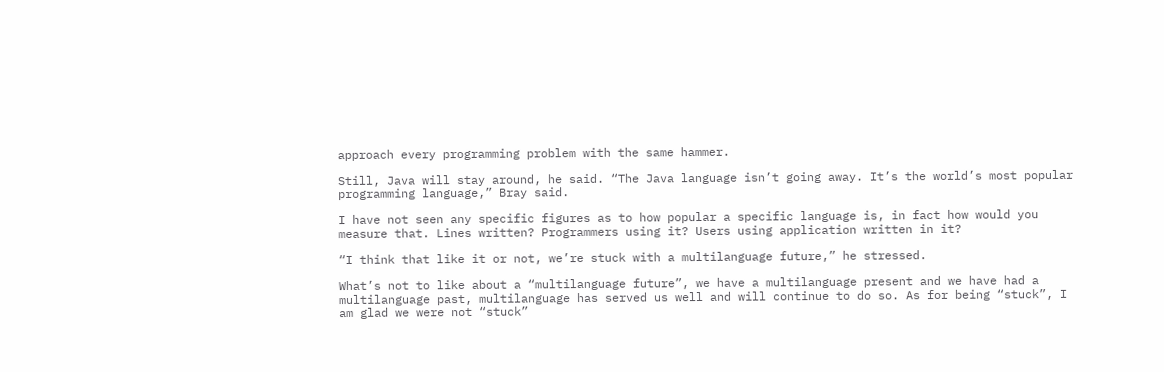approach every programming problem with the same hammer.

Still, Java will stay around, he said. “The Java language isn’t going away. It’s the world’s most popular programming language,” Bray said.

I have not seen any specific figures as to how popular a specific language is, in fact how would you measure that. Lines written? Programmers using it? Users using application written in it?

“I think that like it or not, we’re stuck with a multilanguage future,” he stressed.

What’s not to like about a “multilanguage future”, we have a multilanguage present and we have had a multilanguage past, multilanguage has served us well and will continue to do so. As for being “stuck”, I am glad we were not “stuck”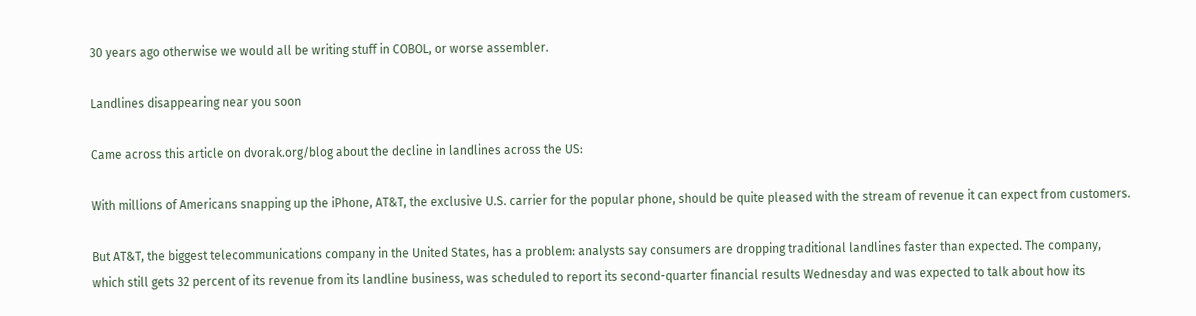30 years ago otherwise we would all be writing stuff in COBOL, or worse assembler.

Landlines disappearing near you soon

Came across this article on dvorak.org/blog about the decline in landlines across the US:

With millions of Americans snapping up the iPhone, AT&T, the exclusive U.S. carrier for the popular phone, should be quite pleased with the stream of revenue it can expect from customers.

But AT&T, the biggest telecommunications company in the United States, has a problem: analysts say consumers are dropping traditional landlines faster than expected. The company, which still gets 32 percent of its revenue from its landline business, was scheduled to report its second-quarter financial results Wednesday and was expected to talk about how its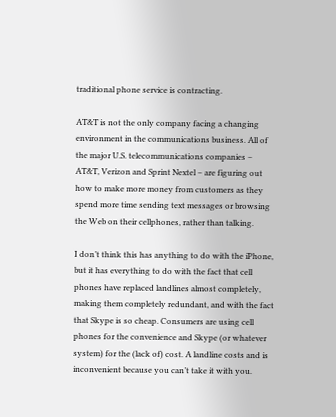traditional phone service is contracting.

AT&T is not the only company facing a changing environment in the communications business. All of the major U.S. telecommunications companies – AT&T, Verizon and Sprint Nextel – are figuring out how to make more money from customers as they spend more time sending text messages or browsing the Web on their cellphones, rather than talking.

I don’t think this has anything to do with the iPhone, but it has everything to do with the fact that cell phones have replaced landlines almost completely, making them completely redundant, and with the fact that Skype is so cheap. Consumers are using cell phones for the convenience and Skype (or whatever system) for the (lack of) cost. A landline costs and is inconvenient because you can’t take it with you.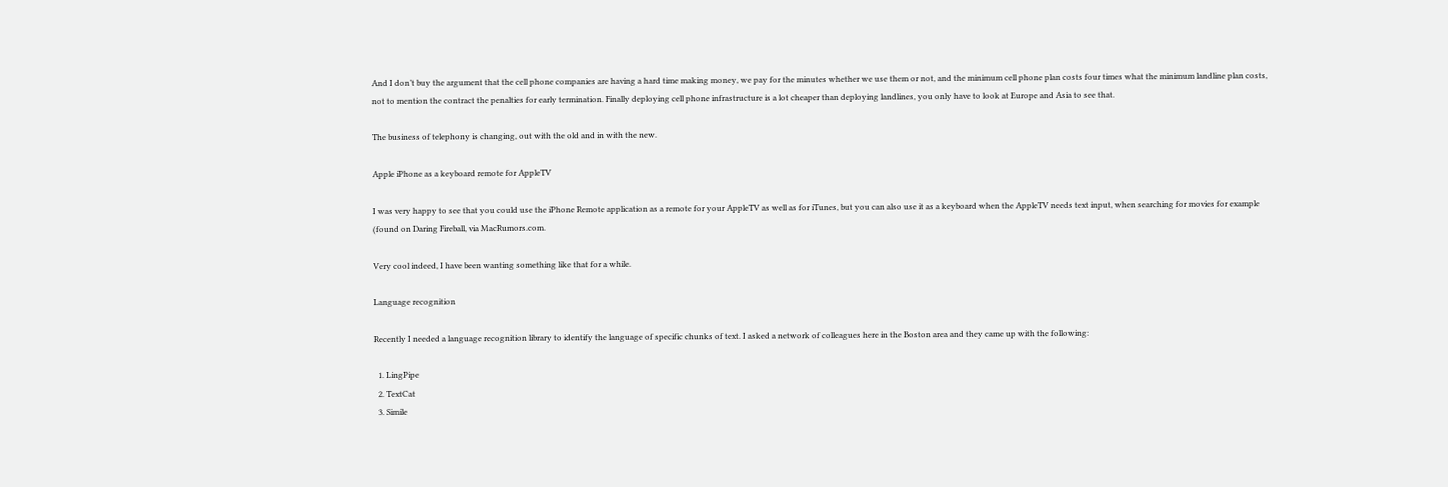And I don’t buy the argument that the cell phone companies are having a hard time making money, we pay for the minutes whether we use them or not, and the minimum cell phone plan costs four times what the minimum landline plan costs, not to mention the contract the penalties for early termination. Finally deploying cell phone infrastructure is a lot cheaper than deploying landlines, you only have to look at Europe and Asia to see that.

The business of telephony is changing, out with the old and in with the new.

Apple iPhone as a keyboard remote for AppleTV

I was very happy to see that you could use the iPhone Remote application as a remote for your AppleTV as well as for iTunes, but you can also use it as a keyboard when the AppleTV needs text input, when searching for movies for example (found on Daring Fireball, via MacRumors.com.

Very cool indeed, I have been wanting something like that for a while.

Language recognition

Recently I needed a language recognition library to identify the language of specific chunks of text. I asked a network of colleagues here in the Boston area and they came up with the following:

  1. LingPipe
  2. TextCat
  3. Simile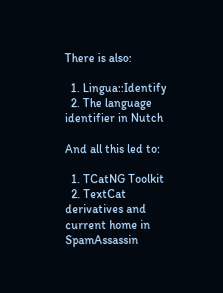There is also:

  1. Lingua::Identify
  2. The language identifier in Nutch

And all this led to:

  1. TCatNG Toolkit
  2. TextCat derivatives and current home in SpamAssassin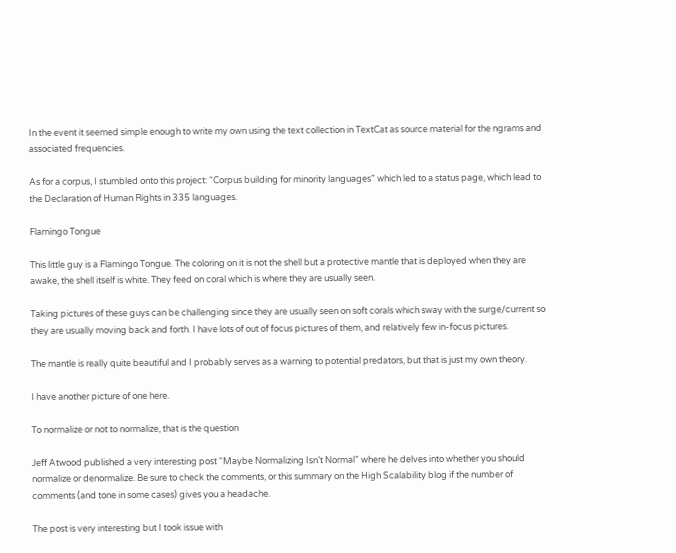In the event it seemed simple enough to write my own using the text collection in TextCat as source material for the ngrams and associated frequencies.

As for a corpus, I stumbled onto this project: “Corpus building for minority languages” which led to a status page, which lead to the Declaration of Human Rights in 335 languages.

Flamingo Tongue

This little guy is a Flamingo Tongue. The coloring on it is not the shell but a protective mantle that is deployed when they are awake, the shell itself is white. They feed on coral which is where they are usually seen.

Taking pictures of these guys can be challenging since they are usually seen on soft corals which sway with the surge/current so they are usually moving back and forth. I have lots of out of focus pictures of them, and relatively few in-focus pictures.

The mantle is really quite beautiful and I probably serves as a warning to potential predators, but that is just my own theory.

I have another picture of one here.

To normalize or not to normalize, that is the question

Jeff Atwood published a very interesting post “Maybe Normalizing Isn’t Normal” where he delves into whether you should normalize or denormalize. Be sure to check the comments, or this summary on the High Scalability blog if the number of comments (and tone in some cases) gives you a headache.

The post is very interesting but I took issue with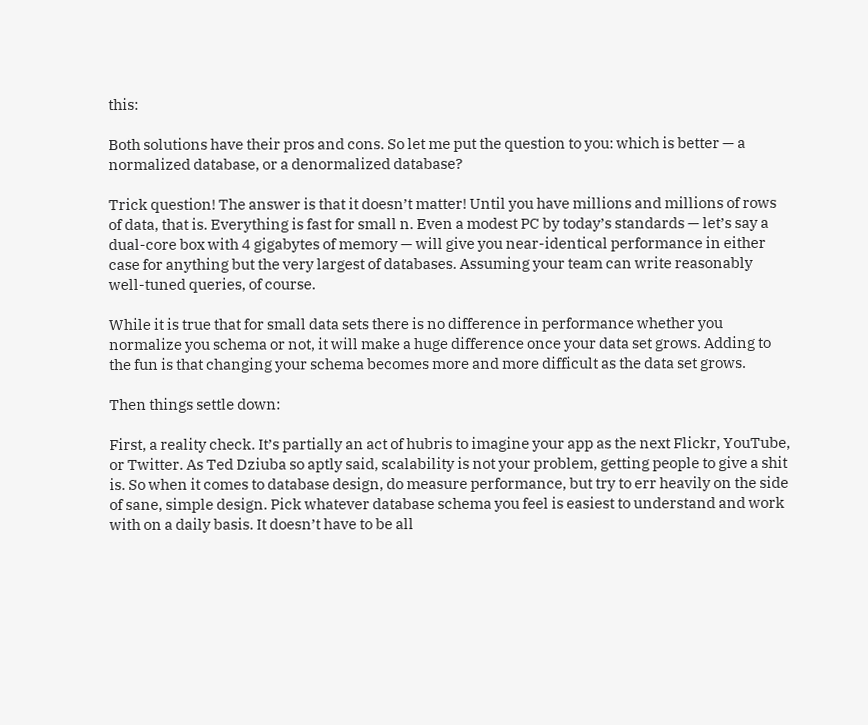this:

Both solutions have their pros and cons. So let me put the question to you: which is better — a normalized database, or a denormalized database?

Trick question! The answer is that it doesn’t matter! Until you have millions and millions of rows of data, that is. Everything is fast for small n. Even a modest PC by today’s standards — let’s say a dual-core box with 4 gigabytes of memory — will give you near-identical performance in either case for anything but the very largest of databases. Assuming your team can write reasonably well-tuned queries, of course.

While it is true that for small data sets there is no difference in performance whether you normalize you schema or not, it will make a huge difference once your data set grows. Adding to the fun is that changing your schema becomes more and more difficult as the data set grows.

Then things settle down:

First, a reality check. It’s partially an act of hubris to imagine your app as the next Flickr, YouTube, or Twitter. As Ted Dziuba so aptly said, scalability is not your problem, getting people to give a shit is. So when it comes to database design, do measure performance, but try to err heavily on the side of sane, simple design. Pick whatever database schema you feel is easiest to understand and work with on a daily basis. It doesn’t have to be all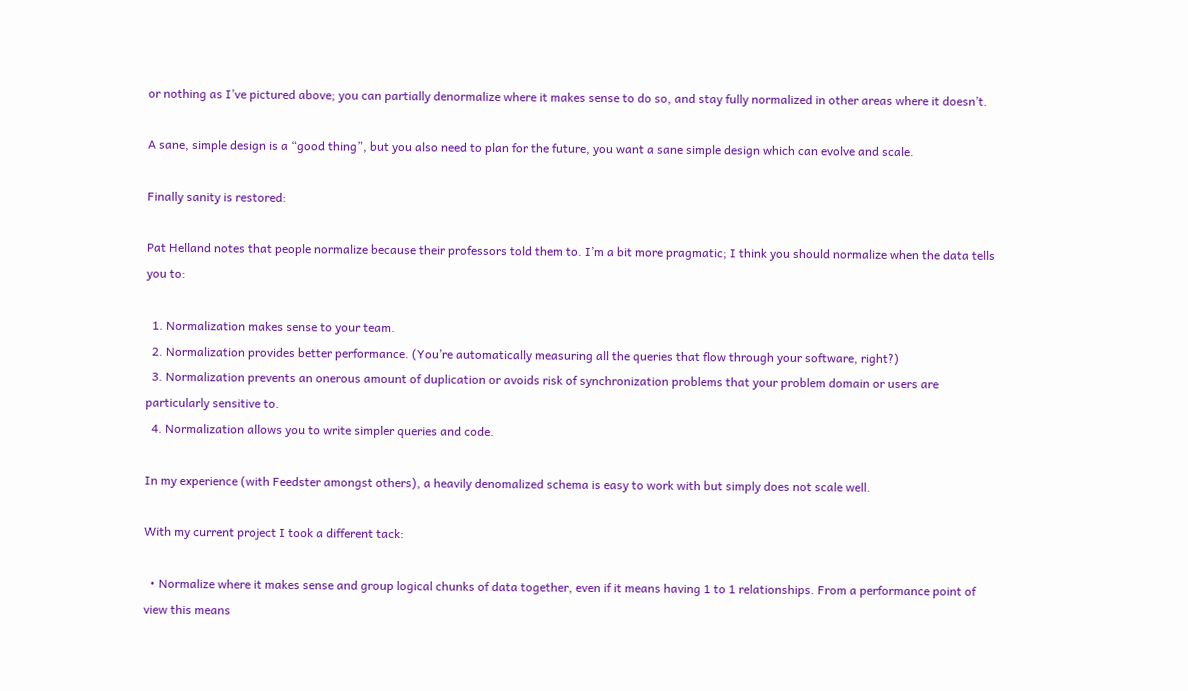or nothing as I’ve pictured above; you can partially denormalize where it makes sense to do so, and stay fully normalized in other areas where it doesn’t.

A sane, simple design is a “good thing”, but you also need to plan for the future, you want a sane simple design which can evolve and scale.

Finally sanity is restored:

Pat Helland notes that people normalize because their professors told them to. I’m a bit more pragmatic; I think you should normalize when the data tells you to:

  1. Normalization makes sense to your team.
  2. Normalization provides better performance. (You’re automatically measuring all the queries that flow through your software, right?)
  3. Normalization prevents an onerous amount of duplication or avoids risk of synchronization problems that your problem domain or users are particularly sensitive to.
  4. Normalization allows you to write simpler queries and code.

In my experience (with Feedster amongst others), a heavily denomalized schema is easy to work with but simply does not scale well.

With my current project I took a different tack:

  • Normalize where it makes sense and group logical chunks of data together, even if it means having 1 to 1 relationships. From a performance point of view this means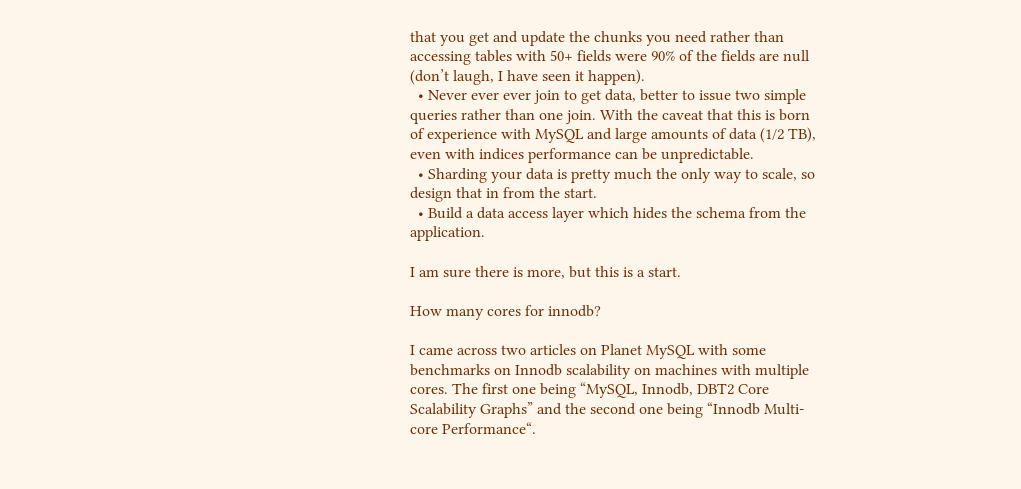that you get and update the chunks you need rather than accessing tables with 50+ fields were 90% of the fields are null (don’t laugh, I have seen it happen).
  • Never ever ever join to get data, better to issue two simple queries rather than one join. With the caveat that this is born of experience with MySQL and large amounts of data (1/2 TB), even with indices performance can be unpredictable.
  • Sharding your data is pretty much the only way to scale, so design that in from the start.
  • Build a data access layer which hides the schema from the application.

I am sure there is more, but this is a start.

How many cores for innodb?

I came across two articles on Planet MySQL with some benchmarks on Innodb scalability on machines with multiple cores. The first one being “MySQL, Innodb, DBT2 Core Scalability Graphs” and the second one being “Innodb Multi-core Performance“.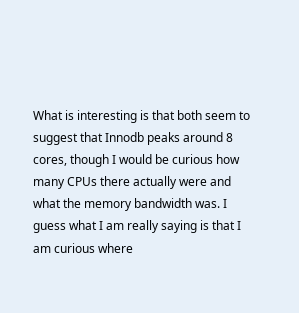What is interesting is that both seem to suggest that Innodb peaks around 8 cores, though I would be curious how many CPUs there actually were and what the memory bandwidth was. I guess what I am really saying is that I am curious where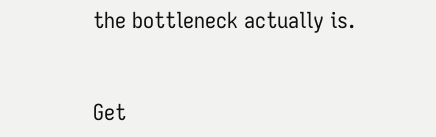the bottleneck actually is.


Get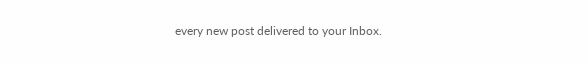every new post delivered to your Inbox.